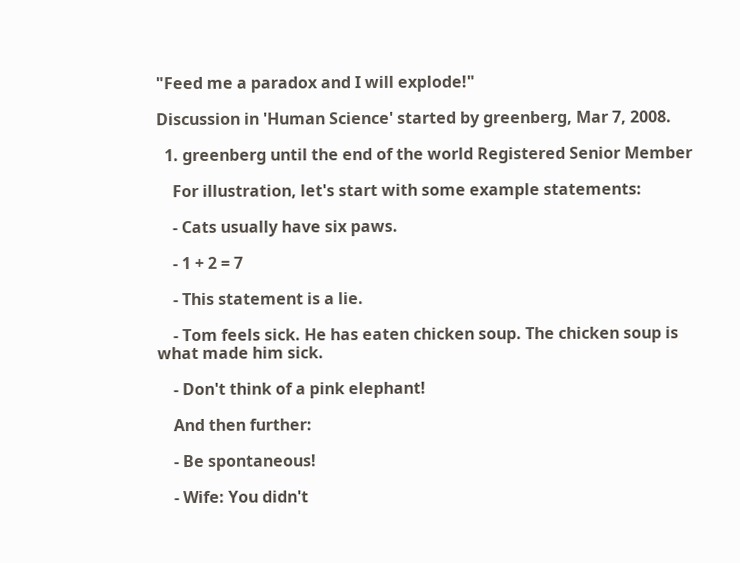"Feed me a paradox and I will explode!"

Discussion in 'Human Science' started by greenberg, Mar 7, 2008.

  1. greenberg until the end of the world Registered Senior Member

    For illustration, let's start with some example statements:

    - Cats usually have six paws.

    - 1 + 2 = 7

    - This statement is a lie.

    - Tom feels sick. He has eaten chicken soup. The chicken soup is what made him sick.

    - Don't think of a pink elephant!

    And then further:

    - Be spontaneous!

    - Wife: You didn't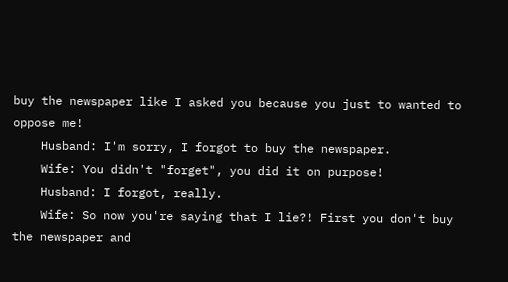buy the newspaper like I asked you because you just to wanted to oppose me!
    Husband: I'm sorry, I forgot to buy the newspaper.
    Wife: You didn't "forget", you did it on purpose!
    Husband: I forgot, really.
    Wife: So now you're saying that I lie?! First you don't buy the newspaper and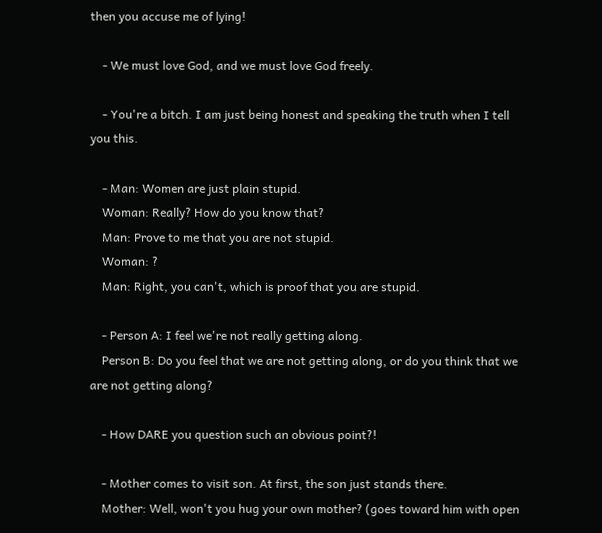then you accuse me of lying!

    - We must love God, and we must love God freely.

    - You're a bitch. I am just being honest and speaking the truth when I tell you this.

    - Man: Women are just plain stupid.
    Woman: Really? How do you know that?
    Man: Prove to me that you are not stupid.
    Woman: ?
    Man: Right, you can't, which is proof that you are stupid.

    - Person A: I feel we're not really getting along.
    Person B: Do you feel that we are not getting along, or do you think that we are not getting along?

    - How DARE you question such an obvious point?!

    - Mother comes to visit son. At first, the son just stands there.
    Mother: Well, won't you hug your own mother? (goes toward him with open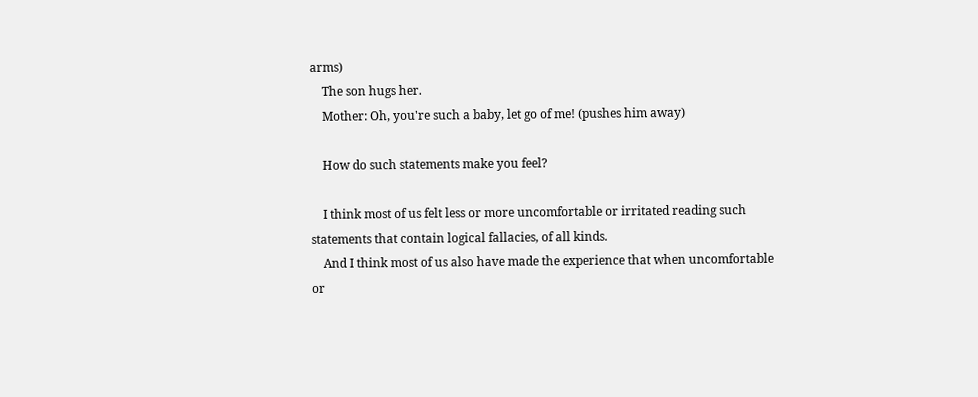arms)
    The son hugs her.
    Mother: Oh, you're such a baby, let go of me! (pushes him away)

    How do such statements make you feel?

    I think most of us felt less or more uncomfortable or irritated reading such statements that contain logical fallacies, of all kinds.
    And I think most of us also have made the experience that when uncomfortable or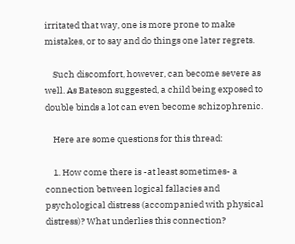irritated that way, one is more prone to make mistakes, or to say and do things one later regrets.

    Such discomfort, however, can become severe as well. As Bateson suggested, a child being exposed to double binds a lot can even become schizophrenic.

    Here are some questions for this thread:

    1. How come there is -at least sometimes- a connection between logical fallacies and psychological distress (accompanied with physical distress)? What underlies this connection?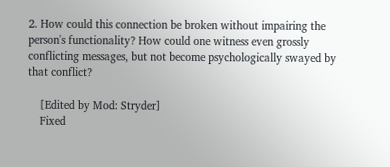2. How could this connection be broken without impairing the person's functionality? How could one witness even grossly conflicting messages, but not become psychologically swayed by that conflict?

    [Edited by Mod: Stryder]
    Fixed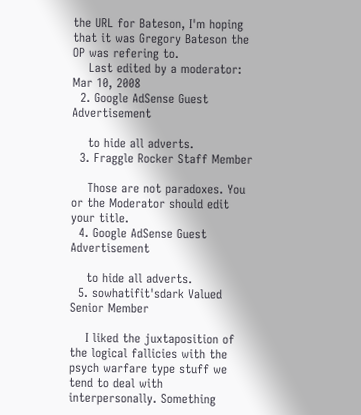the URL for Bateson, I'm hoping that it was Gregory Bateson the OP was refering to.
    Last edited by a moderator: Mar 10, 2008
  2. Google AdSense Guest Advertisement

    to hide all adverts.
  3. Fraggle Rocker Staff Member

    Those are not paradoxes. You or the Moderator should edit your title.
  4. Google AdSense Guest Advertisement

    to hide all adverts.
  5. sowhatifit'sdark Valued Senior Member

    I liked the juxtaposition of the logical fallicies with the psych warfare type stuff we tend to deal with interpersonally. Something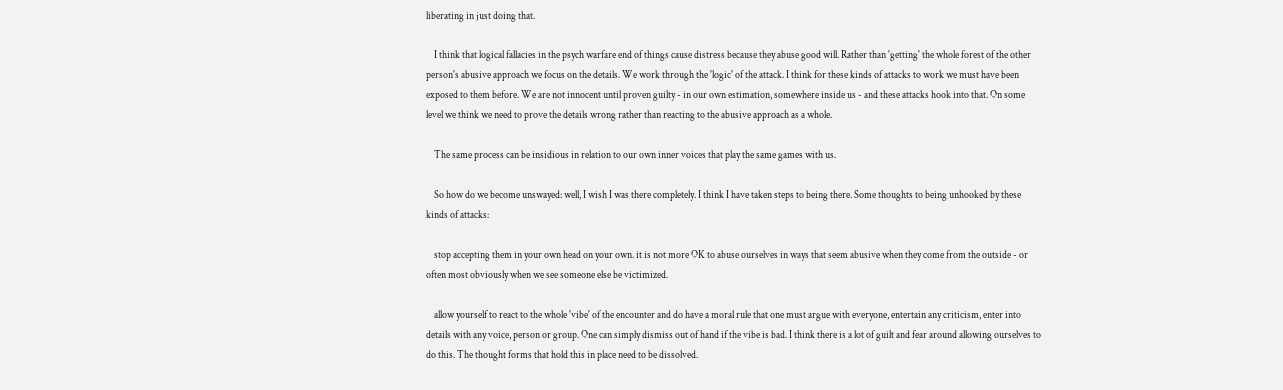liberating in just doing that.

    I think that logical fallacies in the psych warfare end of things cause distress because they abuse good will. Rather than 'getting' the whole forest of the other person's abusive approach we focus on the details. We work through the 'logic' of the attack. I think for these kinds of attacks to work we must have been exposed to them before. We are not innocent until proven guilty - in our own estimation, somewhere inside us - and these attacks hook into that. On some level we think we need to prove the details wrong rather than reacting to the abusive approach as a whole.

    The same process can be insidious in relation to our own inner voices that play the same games with us.

    So how do we become unswayed: well, I wish I was there completely. I think I have taken steps to being there. Some thoughts to being unhooked by these kinds of attacks:

    stop accepting them in your own head on your own. it is not more OK to abuse ourselves in ways that seem abusive when they come from the outside - or often most obviously when we see someone else be victimized.

    allow yourself to react to the whole 'vibe' of the encounter and do have a moral rule that one must argue with everyone, entertain any criticism, enter into details with any voice, person or group. One can simply dismiss out of hand if the vibe is bad. I think there is a lot of guilt and fear around allowing ourselves to do this. The thought forms that hold this in place need to be dissolved.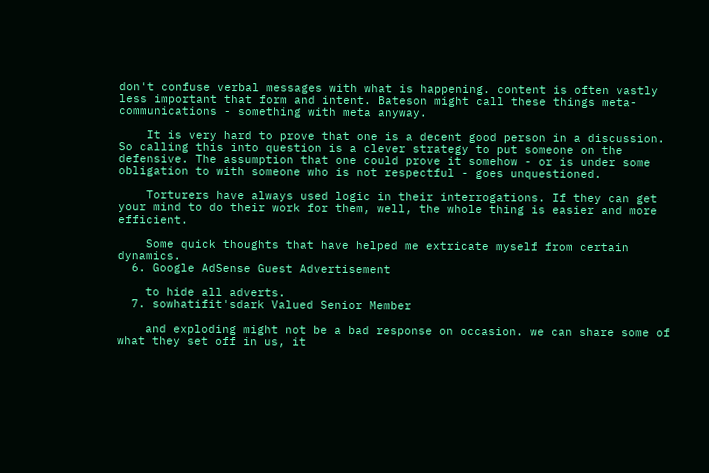don't confuse verbal messages with what is happening. content is often vastly less important that form and intent. Bateson might call these things meta-communications - something with meta anyway.

    It is very hard to prove that one is a decent good person in a discussion. So calling this into question is a clever strategy to put someone on the defensive. The assumption that one could prove it somehow - or is under some obligation to with someone who is not respectful - goes unquestioned.

    Torturers have always used logic in their interrogations. If they can get your mind to do their work for them, well, the whole thing is easier and more efficient.

    Some quick thoughts that have helped me extricate myself from certain dynamics.
  6. Google AdSense Guest Advertisement

    to hide all adverts.
  7. sowhatifit'sdark Valued Senior Member

    and exploding might not be a bad response on occasion. we can share some of what they set off in us, it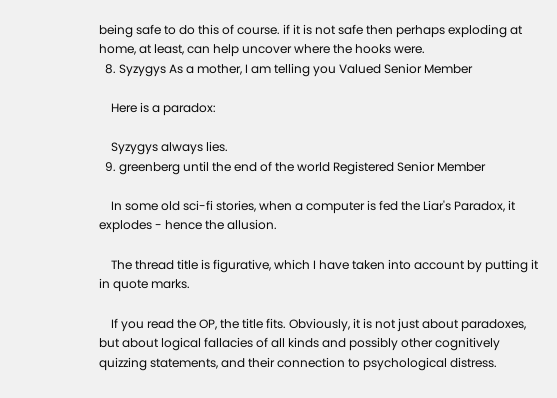being safe to do this of course. if it is not safe then perhaps exploding at home, at least, can help uncover where the hooks were.
  8. Syzygys As a mother, I am telling you Valued Senior Member

    Here is a paradox:

    Syzygys always lies.
  9. greenberg until the end of the world Registered Senior Member

    In some old sci-fi stories, when a computer is fed the Liar's Paradox, it explodes - hence the allusion.

    The thread title is figurative, which I have taken into account by putting it in quote marks.

    If you read the OP, the title fits. Obviously, it is not just about paradoxes, but about logical fallacies of all kinds and possibly other cognitively quizzing statements, and their connection to psychological distress.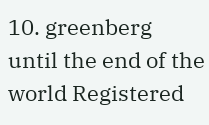10. greenberg until the end of the world Registered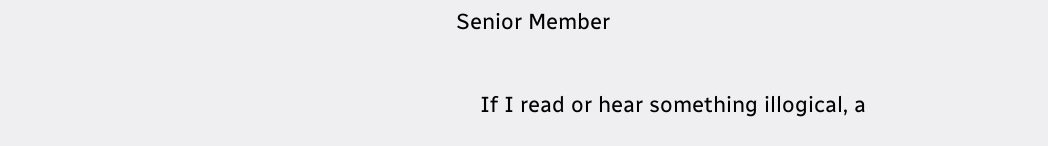Senior Member

    If I read or hear something illogical, a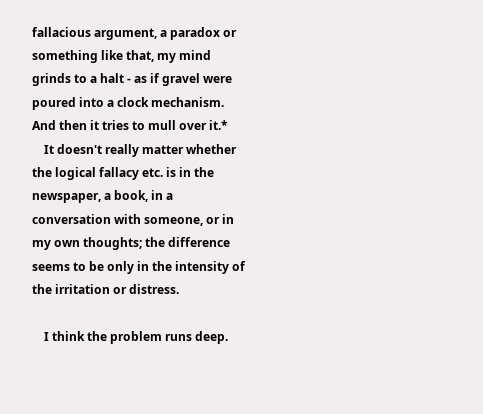fallacious argument, a paradox or something like that, my mind grinds to a halt - as if gravel were poured into a clock mechanism. And then it tries to mull over it.*
    It doesn't really matter whether the logical fallacy etc. is in the newspaper, a book, in a conversation with someone, or in my own thoughts; the difference seems to be only in the intensity of the irritation or distress.

    I think the problem runs deep.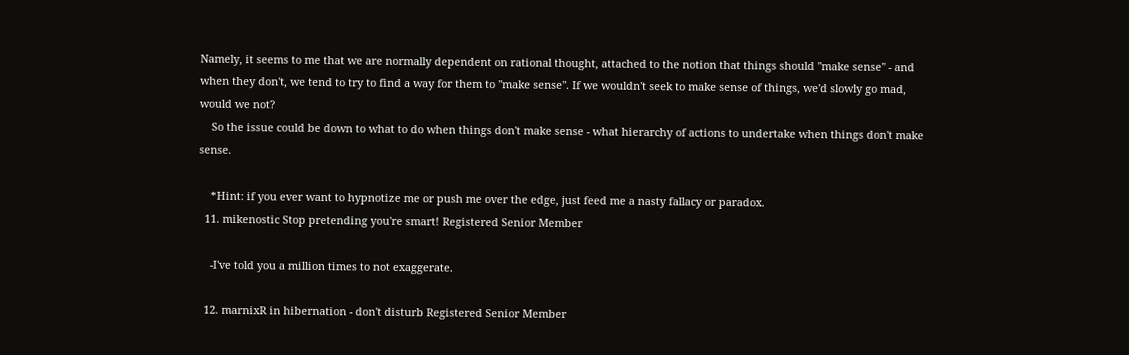Namely, it seems to me that we are normally dependent on rational thought, attached to the notion that things should "make sense" - and when they don't, we tend to try to find a way for them to "make sense". If we wouldn't seek to make sense of things, we'd slowly go mad, would we not?
    So the issue could be down to what to do when things don't make sense - what hierarchy of actions to undertake when things don't make sense.

    *Hint: if you ever want to hypnotize me or push me over the edge, just feed me a nasty fallacy or paradox.
  11. mikenostic Stop pretending you're smart! Registered Senior Member

    -I've told you a million times to not exaggerate.

  12. marnixR in hibernation - don't disturb Registered Senior Member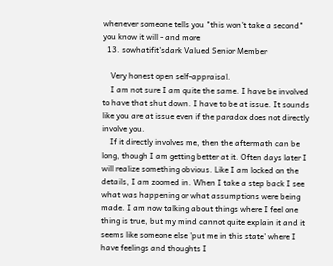whenever someone tells you "this won't take a second" you know it will - and more
  13. sowhatifit'sdark Valued Senior Member

    Very honest open self-appraisal.
    I am not sure I am quite the same. I have be involved to have that shut down. I have to be at issue. It sounds like you are at issue even if the paradox does not directly involve you.
    If it directly involves me, then the aftermath can be long, though I am getting better at it. Often days later I will realize something obvious. Like I am locked on the details, I am zoomed in. When I take a step back I see what was happening or what assumptions were being made. I am now talking about things where I feel one thing is true, but my mind cannot quite explain it and it seems like someone else 'put me in this state' where I have feelings and thoughts I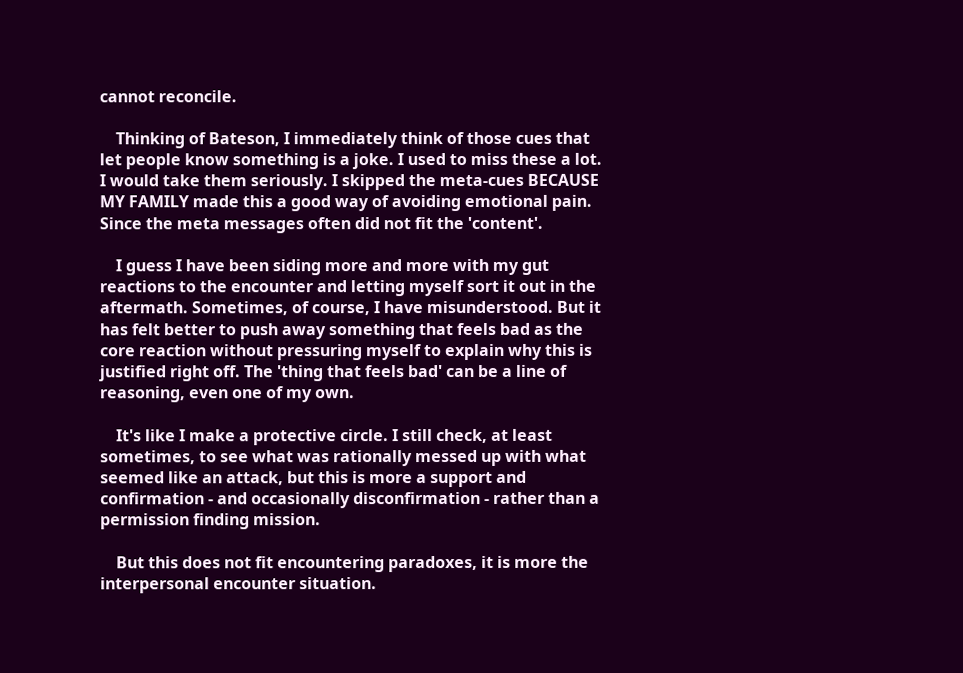cannot reconcile.

    Thinking of Bateson, I immediately think of those cues that let people know something is a joke. I used to miss these a lot. I would take them seriously. I skipped the meta-cues BECAUSE MY FAMILY made this a good way of avoiding emotional pain. Since the meta messages often did not fit the 'content'.

    I guess I have been siding more and more with my gut reactions to the encounter and letting myself sort it out in the aftermath. Sometimes, of course, I have misunderstood. But it has felt better to push away something that feels bad as the core reaction without pressuring myself to explain why this is justified right off. The 'thing that feels bad' can be a line of reasoning, even one of my own.

    It's like I make a protective circle. I still check, at least sometimes, to see what was rationally messed up with what seemed like an attack, but this is more a support and confirmation - and occasionally disconfirmation - rather than a permission finding mission.

    But this does not fit encountering paradoxes, it is more the interpersonal encounter situation.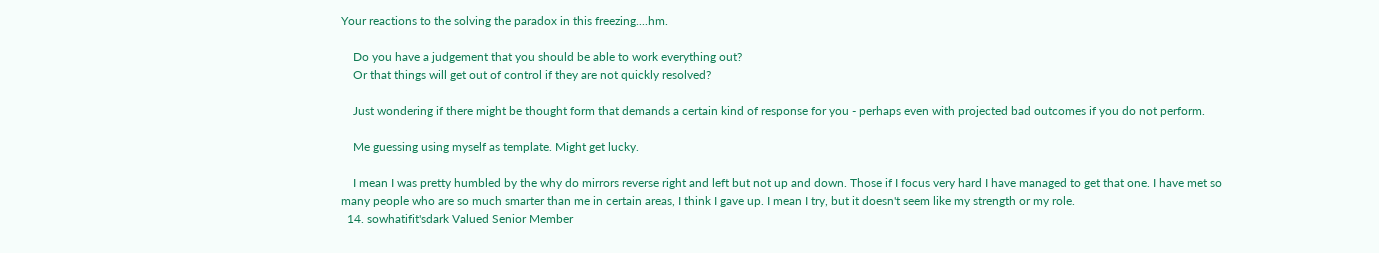Your reactions to the solving the paradox in this freezing....hm.

    Do you have a judgement that you should be able to work everything out?
    Or that things will get out of control if they are not quickly resolved?

    Just wondering if there might be thought form that demands a certain kind of response for you - perhaps even with projected bad outcomes if you do not perform.

    Me guessing using myself as template. Might get lucky.

    I mean I was pretty humbled by the why do mirrors reverse right and left but not up and down. Those if I focus very hard I have managed to get that one. I have met so many people who are so much smarter than me in certain areas, I think I gave up. I mean I try, but it doesn't seem like my strength or my role.
  14. sowhatifit'sdark Valued Senior Member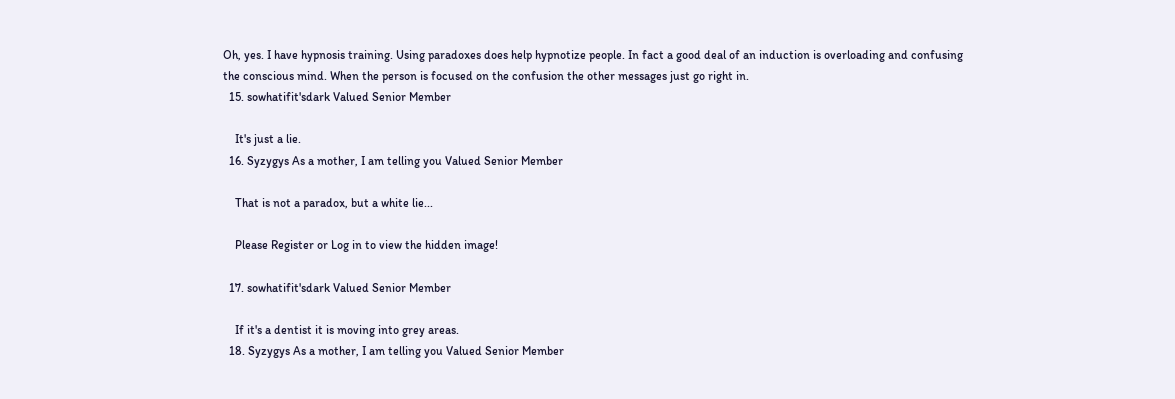Oh, yes. I have hypnosis training. Using paradoxes does help hypnotize people. In fact a good deal of an induction is overloading and confusing the conscious mind. When the person is focused on the confusion the other messages just go right in.
  15. sowhatifit'sdark Valued Senior Member

    It's just a lie.
  16. Syzygys As a mother, I am telling you Valued Senior Member

    That is not a paradox, but a white lie...

    Please Register or Log in to view the hidden image!

  17. sowhatifit'sdark Valued Senior Member

    If it's a dentist it is moving into grey areas.
  18. Syzygys As a mother, I am telling you Valued Senior Member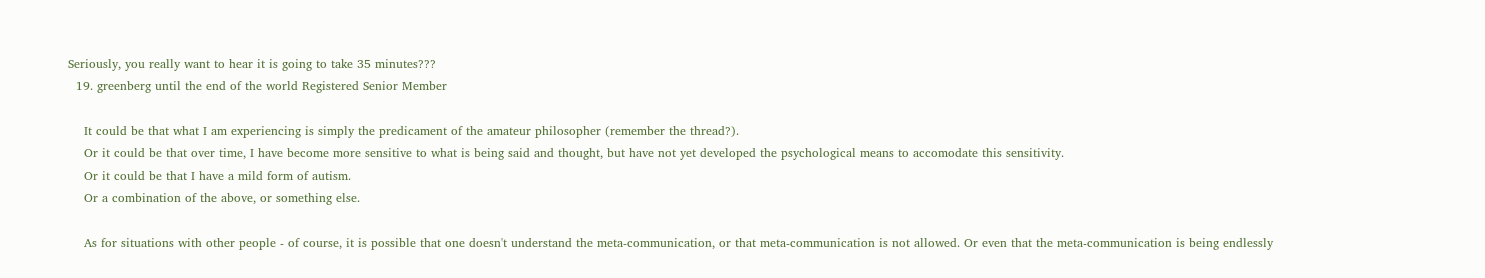Seriously, you really want to hear it is going to take 35 minutes???
  19. greenberg until the end of the world Registered Senior Member

    It could be that what I am experiencing is simply the predicament of the amateur philosopher (remember the thread?).
    Or it could be that over time, I have become more sensitive to what is being said and thought, but have not yet developed the psychological means to accomodate this sensitivity.
    Or it could be that I have a mild form of autism.
    Or a combination of the above, or something else.

    As for situations with other people - of course, it is possible that one doesn't understand the meta-communication, or that meta-communication is not allowed. Or even that the meta-communication is being endlessly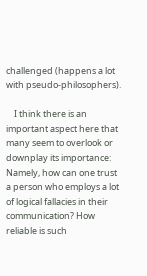challenged (happens a lot with pseudo-philosophers).

    I think there is an important aspect here that many seem to overlook or downplay its importance: Namely, how can one trust a person who employs a lot of logical fallacies in their communication? How reliable is such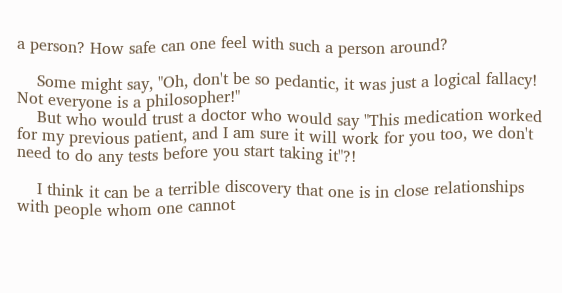a person? How safe can one feel with such a person around?

    Some might say, "Oh, don't be so pedantic, it was just a logical fallacy! Not everyone is a philosopher!"
    But who would trust a doctor who would say "This medication worked for my previous patient, and I am sure it will work for you too, we don't need to do any tests before you start taking it"?!

    I think it can be a terrible discovery that one is in close relationships with people whom one cannot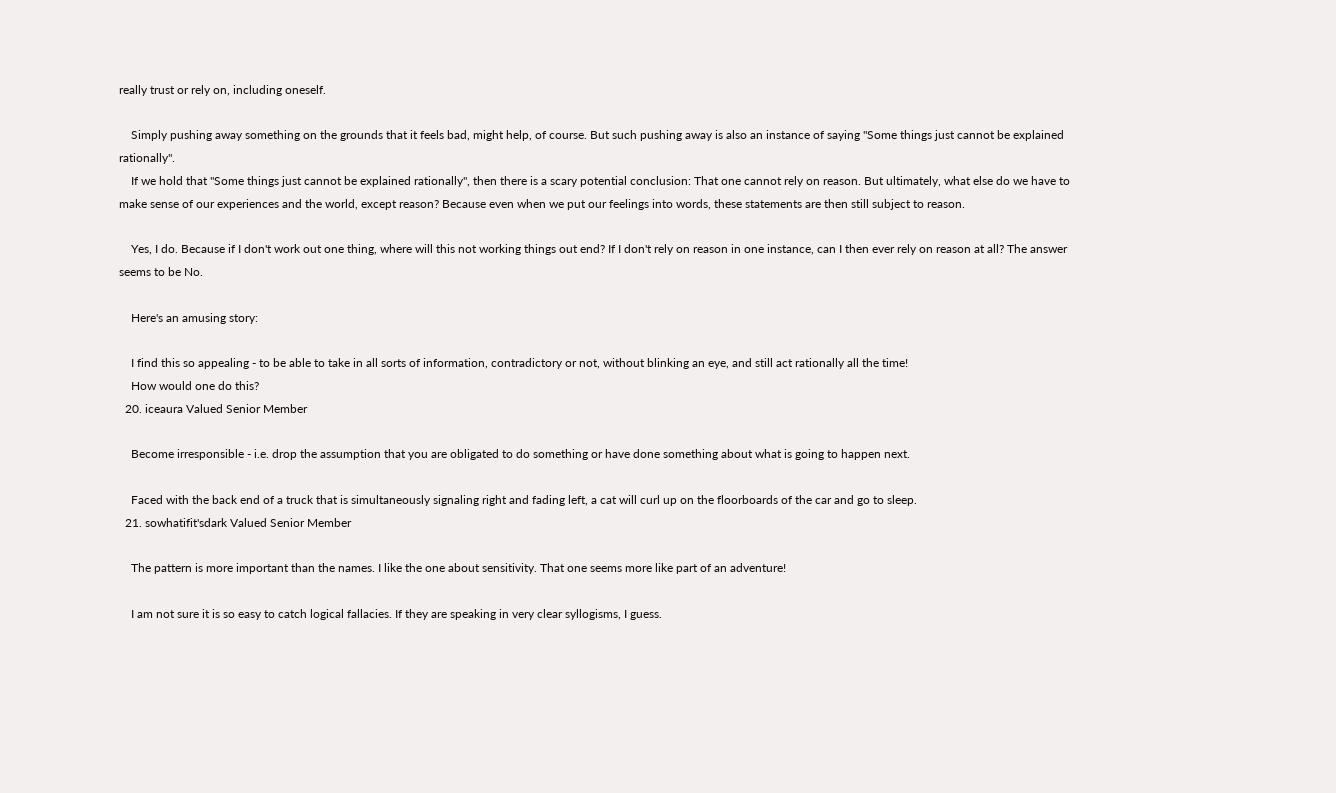really trust or rely on, including oneself.

    Simply pushing away something on the grounds that it feels bad, might help, of course. But such pushing away is also an instance of saying "Some things just cannot be explained rationally".
    If we hold that "Some things just cannot be explained rationally", then there is a scary potential conclusion: That one cannot rely on reason. But ultimately, what else do we have to make sense of our experiences and the world, except reason? Because even when we put our feelings into words, these statements are then still subject to reason.

    Yes, I do. Because if I don't work out one thing, where will this not working things out end? If I don't rely on reason in one instance, can I then ever rely on reason at all? The answer seems to be No.

    Here's an amusing story:

    I find this so appealing - to be able to take in all sorts of information, contradictory or not, without blinking an eye, and still act rationally all the time!
    How would one do this?
  20. iceaura Valued Senior Member

    Become irresponsible - i.e. drop the assumption that you are obligated to do something or have done something about what is going to happen next.

    Faced with the back end of a truck that is simultaneously signaling right and fading left, a cat will curl up on the floorboards of the car and go to sleep.
  21. sowhatifit'sdark Valued Senior Member

    The pattern is more important than the names. I like the one about sensitivity. That one seems more like part of an adventure!

    I am not sure it is so easy to catch logical fallacies. If they are speaking in very clear syllogisms, I guess.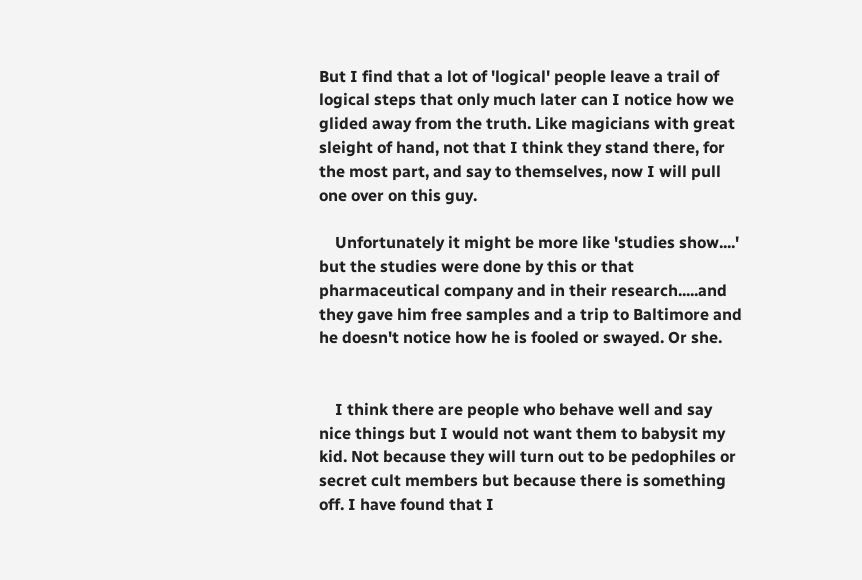But I find that a lot of 'logical' people leave a trail of logical steps that only much later can I notice how we glided away from the truth. Like magicians with great sleight of hand, not that I think they stand there, for the most part, and say to themselves, now I will pull one over on this guy.

    Unfortunately it might be more like 'studies show....' but the studies were done by this or that pharmaceutical company and in their research.....and they gave him free samples and a trip to Baltimore and he doesn't notice how he is fooled or swayed. Or she.


    I think there are people who behave well and say nice things but I would not want them to babysit my kid. Not because they will turn out to be pedophiles or secret cult members but because there is something off. I have found that I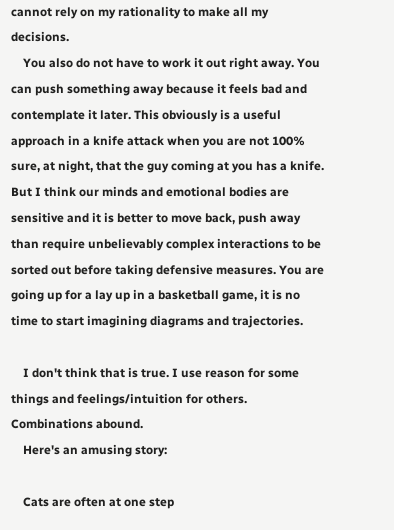cannot rely on my rationality to make all my decisions.
    You also do not have to work it out right away. You can push something away because it feels bad and contemplate it later. This obviously is a useful approach in a knife attack when you are not 100% sure, at night, that the guy coming at you has a knife. But I think our minds and emotional bodies are sensitive and it is better to move back, push away than require unbelievably complex interactions to be sorted out before taking defensive measures. You are going up for a lay up in a basketball game, it is no time to start imagining diagrams and trajectories.

    I don't think that is true. I use reason for some things and feelings/intuition for others. Combinations abound.
    Here's an amusing story:

    Cats are often at one step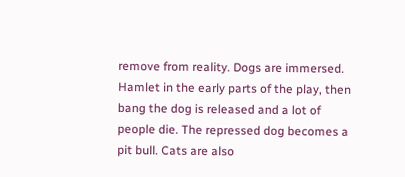remove from reality. Dogs are immersed. Hamlet in the early parts of the play, then bang the dog is released and a lot of people die. The repressed dog becomes a pit bull. Cats are also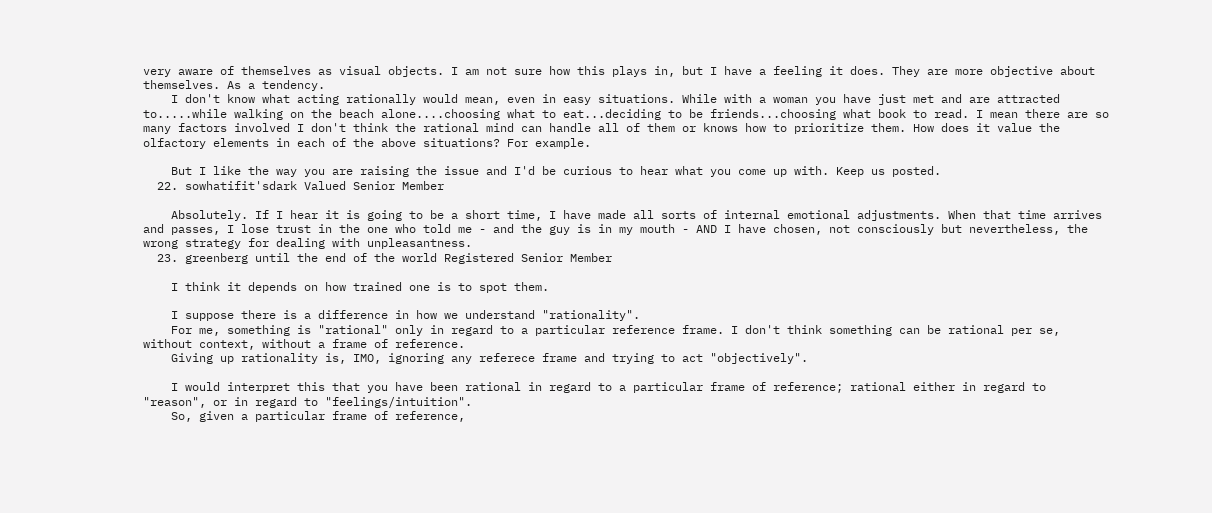very aware of themselves as visual objects. I am not sure how this plays in, but I have a feeling it does. They are more objective about themselves. As a tendency.
    I don't know what acting rationally would mean, even in easy situations. While with a woman you have just met and are attracted to.....while walking on the beach alone....choosing what to eat...deciding to be friends...choosing what book to read. I mean there are so many factors involved I don't think the rational mind can handle all of them or knows how to prioritize them. How does it value the olfactory elements in each of the above situations? For example.

    But I like the way you are raising the issue and I'd be curious to hear what you come up with. Keep us posted.
  22. sowhatifit'sdark Valued Senior Member

    Absolutely. If I hear it is going to be a short time, I have made all sorts of internal emotional adjustments. When that time arrives and passes, I lose trust in the one who told me - and the guy is in my mouth - AND I have chosen, not consciously but nevertheless, the wrong strategy for dealing with unpleasantness.
  23. greenberg until the end of the world Registered Senior Member

    I think it depends on how trained one is to spot them.

    I suppose there is a difference in how we understand "rationality".
    For me, something is "rational" only in regard to a particular reference frame. I don't think something can be rational per se, without context, without a frame of reference.
    Giving up rationality is, IMO, ignoring any referece frame and trying to act "objectively".

    I would interpret this that you have been rational in regard to a particular frame of reference; rational either in regard to "reason", or in regard to "feelings/intuition".
    So, given a particular frame of reference,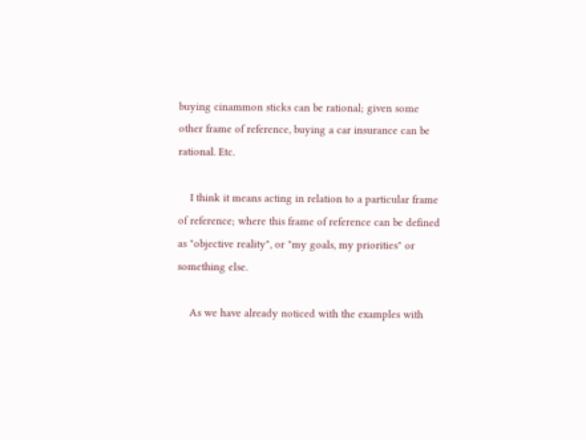buying cinammon sticks can be rational; given some other frame of reference, buying a car insurance can be rational. Etc.

    I think it means acting in relation to a particular frame of reference; where this frame of reference can be defined as "objective reality", or "my goals, my priorities" or something else.

    As we have already noticed with the examples with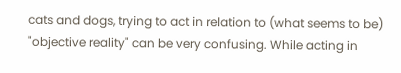cats and dogs, trying to act in relation to (what seems to be) "objective reality" can be very confusing. While acting in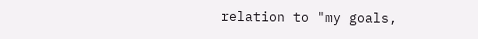relation to "my goals,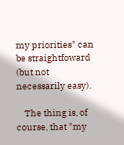my priorities" can be straightfoward (but not necessarily easy).

    The thing is, of course, that "my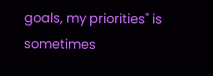goals, my priorities" is sometimes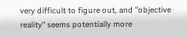very difficult to figure out, and "objective reality" seems potentially more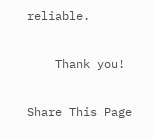reliable.

    Thank you!

Share This Page